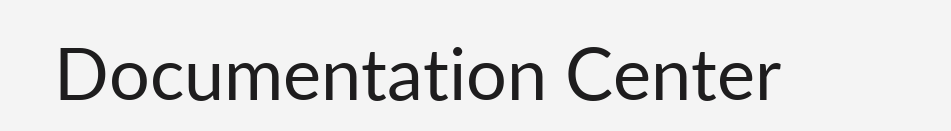Documentation Center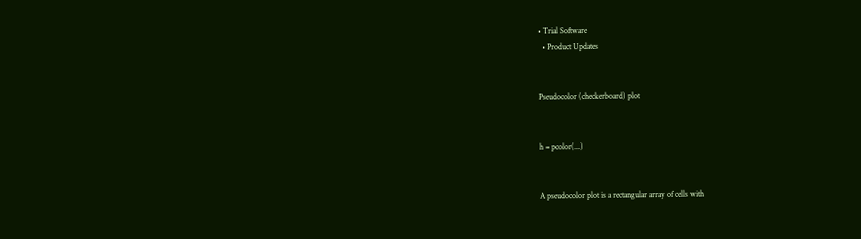• Trial Software
  • Product Updates


Pseudocolor (checkerboard) plot


h = pcolor(...)


A pseudocolor plot is a rectangular array of cells with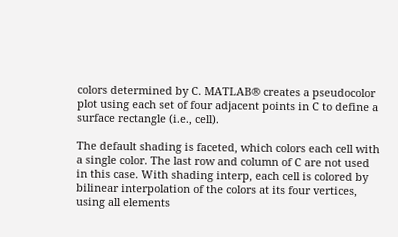colors determined by C. MATLAB® creates a pseudocolor plot using each set of four adjacent points in C to define a surface rectangle (i.e., cell).

The default shading is faceted, which colors each cell with a single color. The last row and column of C are not used in this case. With shading interp, each cell is colored by bilinear interpolation of the colors at its four vertices, using all elements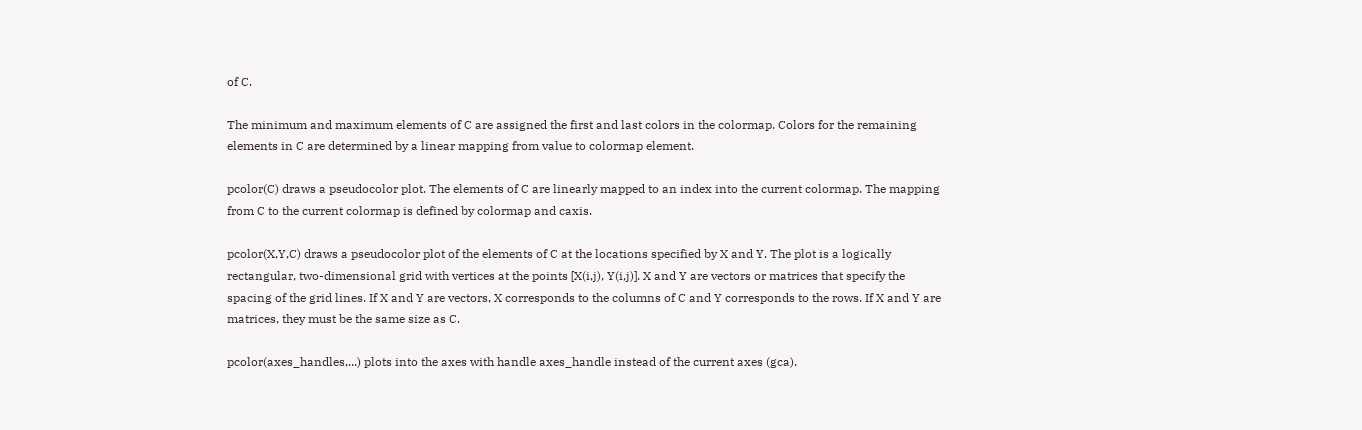of C.

The minimum and maximum elements of C are assigned the first and last colors in the colormap. Colors for the remaining elements in C are determined by a linear mapping from value to colormap element.

pcolor(C) draws a pseudocolor plot. The elements of C are linearly mapped to an index into the current colormap. The mapping from C to the current colormap is defined by colormap and caxis.

pcolor(X,Y,C) draws a pseudocolor plot of the elements of C at the locations specified by X and Y. The plot is a logically rectangular, two-dimensional grid with vertices at the points [X(i,j), Y(i,j)]. X and Y are vectors or matrices that specify the spacing of the grid lines. If X and Y are vectors, X corresponds to the columns of C and Y corresponds to the rows. If X and Y are matrices, they must be the same size as C.

pcolor(axes_handles,...) plots into the axes with handle axes_handle instead of the current axes (gca).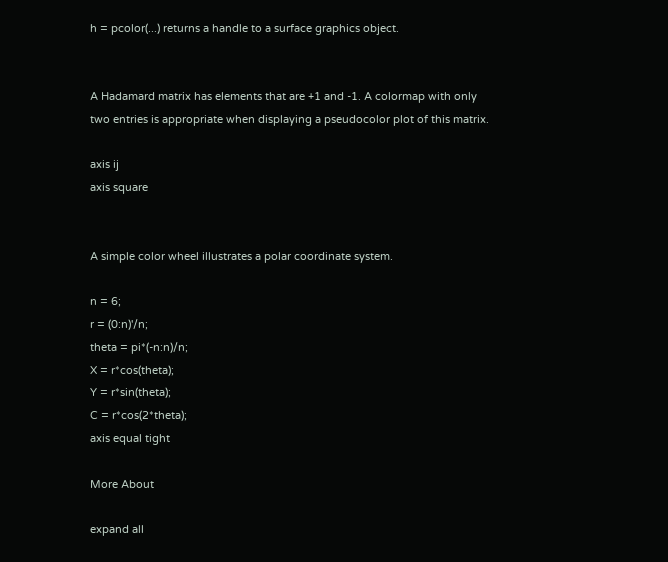h = pcolor(...) returns a handle to a surface graphics object.


A Hadamard matrix has elements that are +1 and -1. A colormap with only two entries is appropriate when displaying a pseudocolor plot of this matrix.

axis ij
axis square


A simple color wheel illustrates a polar coordinate system.

n = 6;
r = (0:n)'/n;
theta = pi*(-n:n)/n;
X = r*cos(theta);
Y = r*sin(theta);
C = r*cos(2*theta);
axis equal tight

More About

expand all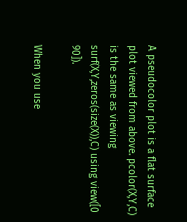A pseudocolor plot is a flat surface plot viewed from above. pcolor(X,Y,C) is the same as viewing surf(X,Y,zeros(size(X)),C) using view([0 90]).

When you use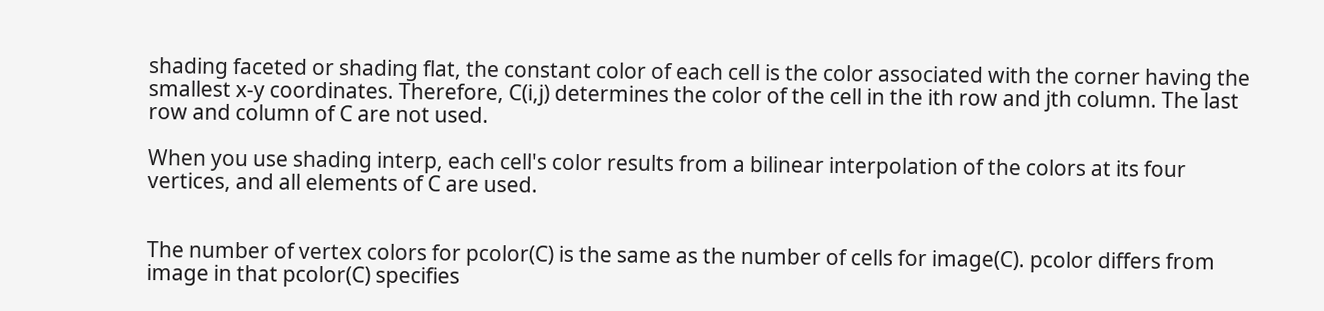shading faceted or shading flat, the constant color of each cell is the color associated with the corner having the smallest x-y coordinates. Therefore, C(i,j) determines the color of the cell in the ith row and jth column. The last row and column of C are not used.

When you use shading interp, each cell's color results from a bilinear interpolation of the colors at its four vertices, and all elements of C are used.


The number of vertex colors for pcolor(C) is the same as the number of cells for image(C). pcolor differs from image in that pcolor(C) specifies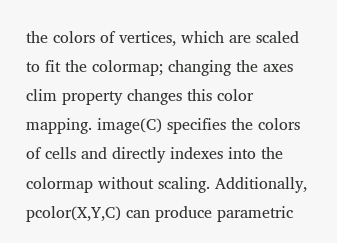the colors of vertices, which are scaled to fit the colormap; changing the axes clim property changes this color mapping. image(C) specifies the colors of cells and directly indexes into the colormap without scaling. Additionally, pcolor(X,Y,C) can produce parametric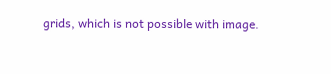grids, which is not possible with image.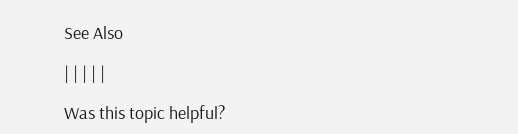See Also

| | | | |

Was this topic helpful?